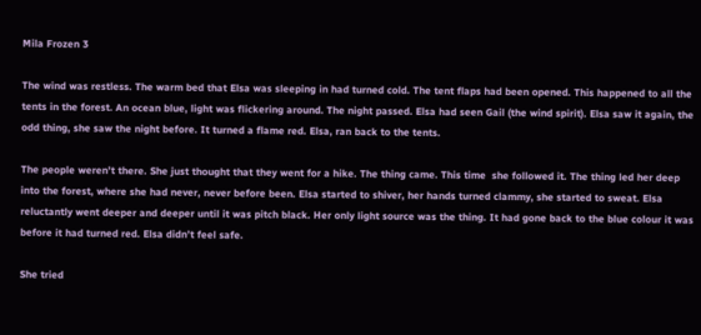Mila Frozen 3

The wind was restless. The warm bed that Elsa was sleeping in had turned cold. The tent flaps had been opened. This happened to all the tents in the forest. An ocean blue, light was flickering around. The night passed. Elsa had seen Gail (the wind spirit). Elsa saw it again, the odd thing, she saw the night before. It turned a flame red. Elsa, ran back to the tents.

The people weren’t there. She just thought that they went for a hike. The thing came. This time  she followed it. The thing led her deep into the forest, where she had never, never before been. Elsa started to shiver, her hands turned clammy, she started to sweat. Elsa reluctantly went deeper and deeper until it was pitch black. Her only light source was the thing. It had gone back to the blue colour it was before it had turned red. Elsa didn’t feel safe.

She tried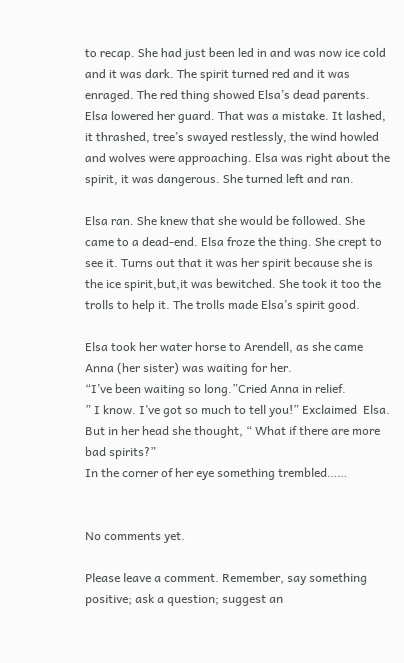to recap. She had just been led in and was now ice cold and it was dark. The spirit turned red and it was enraged. The red thing showed Elsa’s dead parents. Elsa lowered her guard. That was a mistake. It lashed, it thrashed, tree’s swayed restlessly, the wind howled and wolves were approaching. Elsa was right about the spirit, it was dangerous. She turned left and ran.

Elsa ran. She knew that she would be followed. She came to a dead-end. Elsa froze the thing. She crept to see it. Turns out that it was her spirit because she is the ice spirit,but,it was bewitched. She took it too the trolls to help it. The trolls made Elsa’s spirit good.

Elsa took her water horse to Arendell, as she came Anna (her sister) was waiting for her.
“I’ve been waiting so long.”Cried Anna in relief.
” I know. I’ve got so much to tell you!” Exclaimed  Elsa.
But in her head she thought, “ What if there are more bad spirits?”
In the corner of her eye something trembled……


No comments yet.

Please leave a comment. Remember, say something positive; ask a question; suggest an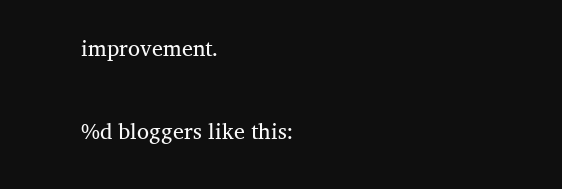improvement.

%d bloggers like this: